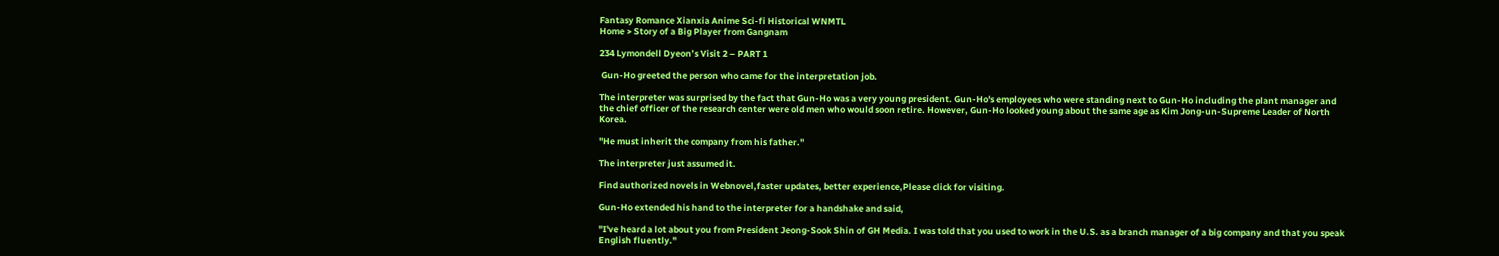Fantasy Romance Xianxia Anime Sci-fi Historical WNMTL
Home > Story of a Big Player from Gangnam

234 Lymondell Dyeon’s Visit 2 – PART 1

 Gun-Ho greeted the person who came for the interpretation job.

The interpreter was surprised by the fact that Gun-Ho was a very young president. Gun-Ho's employees who were standing next to Gun-Ho including the plant manager and the chief officer of the research center were old men who would soon retire. However, Gun-Ho looked young about the same age as Kim Jong-un-Supreme Leader of North Korea.

"He must inherit the company from his father."

The interpreter just assumed it.

Find authorized novels in Webnovel,faster updates, better experience,Please click for visiting.

Gun-Ho extended his hand to the interpreter for a handshake and said,

"I've heard a lot about you from President Jeong-Sook Shin of GH Media. I was told that you used to work in the U.S. as a branch manager of a big company and that you speak English fluently."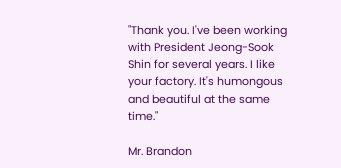"Thank you. I've been working with President Jeong-Sook Shin for several years. I like your factory. It's humongous and beautiful at the same time."

Mr. Brandon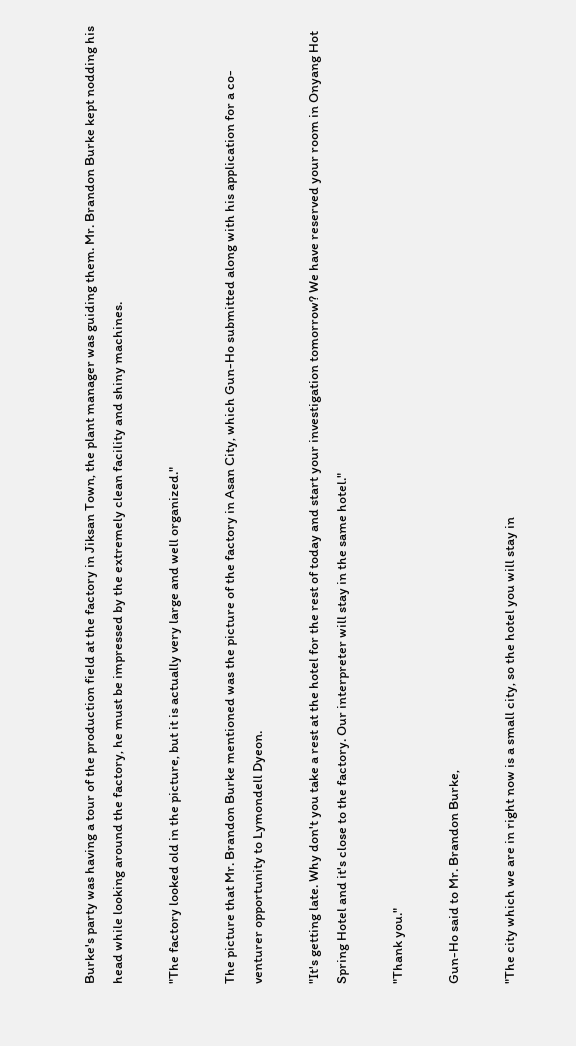Burke's party was having a tour of the production field at the factory in Jiksan Town, the plant manager was guiding them. Mr. Brandon Burke kept nodding his head while looking around the factory, he must be impressed by the extremely clean facility and shiny machines.

"The factory looked old in the picture, but it is actually very large and well organized."

The picture that Mr. Brandon Burke mentioned was the picture of the factory in Asan City, which Gun-Ho submitted along with his application for a co-venturer opportunity to Lymondell Dyeon.

"It's getting late. Why don't you take a rest at the hotel for the rest of today and start your investigation tomorrow? We have reserved your room in Onyang Hot Spring Hotel and it's close to the factory. Our interpreter will stay in the same hotel."

"Thank you."

Gun-Ho said to Mr. Brandon Burke,

"The city which we are in right now is a small city, so the hotel you will stay in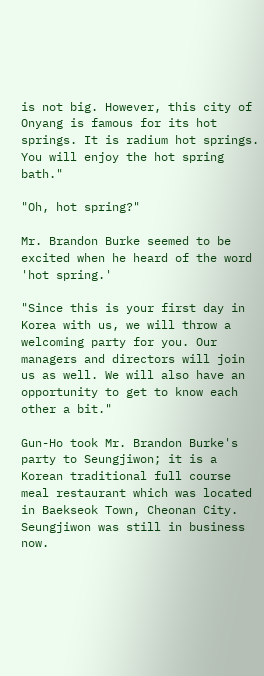is not big. However, this city of Onyang is famous for its hot springs. It is radium hot springs. You will enjoy the hot spring bath."

"Oh, hot spring?"

Mr. Brandon Burke seemed to be excited when he heard of the word 'hot spring.'

"Since this is your first day in Korea with us, we will throw a welcoming party for you. Our managers and directors will join us as well. We will also have an opportunity to get to know each other a bit."

Gun-Ho took Mr. Brandon Burke's party to Seungjiwon; it is a Korean traditional full course meal restaurant which was located in Baekseok Town, Cheonan City. Seungjiwon was still in business now.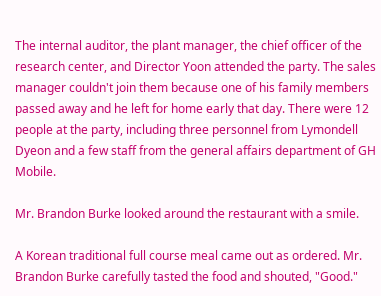The internal auditor, the plant manager, the chief officer of the research center, and Director Yoon attended the party. The sales manager couldn't join them because one of his family members passed away and he left for home early that day. There were 12 people at the party, including three personnel from Lymondell Dyeon and a few staff from the general affairs department of GH Mobile.

Mr. Brandon Burke looked around the restaurant with a smile.

A Korean traditional full course meal came out as ordered. Mr. Brandon Burke carefully tasted the food and shouted, "Good."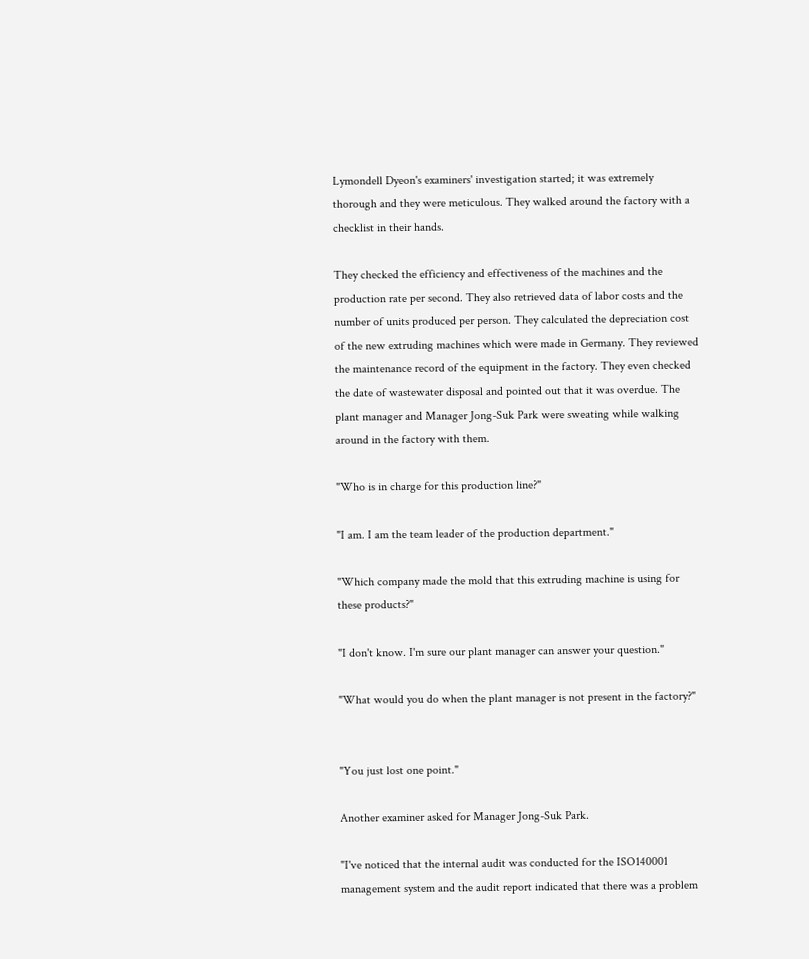Lymondell Dyeon's examiners' investigation started; it was extremely thorough and they were meticulous. They walked around the factory with a checklist in their hands.

They checked the efficiency and effectiveness of the machines and the production rate per second. They also retrieved data of labor costs and the number of units produced per person. They calculated the depreciation cost of the new extruding machines which were made in Germany. They reviewed the maintenance record of the equipment in the factory. They even checked the date of wastewater disposal and pointed out that it was overdue. The plant manager and Manager Jong-Suk Park were sweating while walking around in the factory with them.

"Who is in charge for this production line?"

"I am. I am the team leader of the production department."

"Which company made the mold that this extruding machine is using for these products?"

"I don't know. I'm sure our plant manager can answer your question."

"What would you do when the plant manager is not present in the factory?"


"You just lost one point."

Another examiner asked for Manager Jong-Suk Park.

"I've noticed that the internal audit was conducted for the ISO140001 management system and the audit report indicated that there was a problem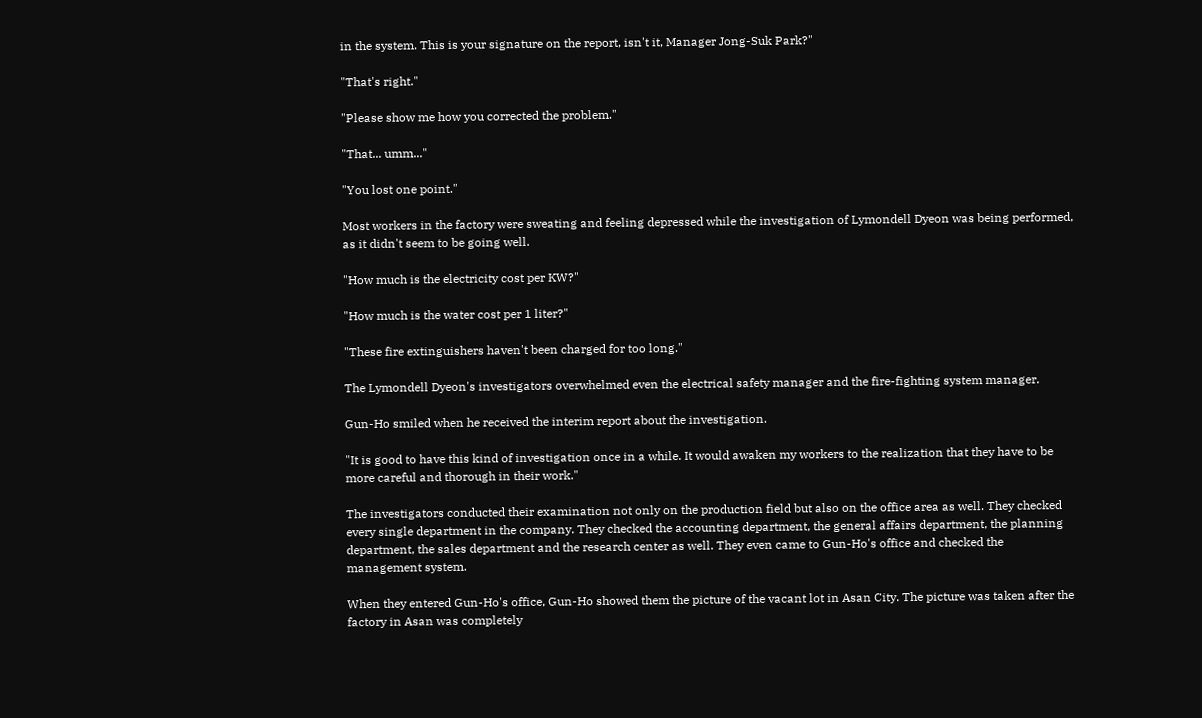in the system. This is your signature on the report, isn't it, Manager Jong-Suk Park?"

"That's right."

"Please show me how you corrected the problem."

"That... umm..."

"You lost one point."

Most workers in the factory were sweating and feeling depressed while the investigation of Lymondell Dyeon was being performed, as it didn't seem to be going well.

"How much is the electricity cost per KW?"

"How much is the water cost per 1 liter?"

"These fire extinguishers haven't been charged for too long."

The Lymondell Dyeon's investigators overwhelmed even the electrical safety manager and the fire-fighting system manager.

Gun-Ho smiled when he received the interim report about the investigation.

"It is good to have this kind of investigation once in a while. It would awaken my workers to the realization that they have to be more careful and thorough in their work."

The investigators conducted their examination not only on the production field but also on the office area as well. They checked every single department in the company. They checked the accounting department, the general affairs department, the planning department, the sales department and the research center as well. They even came to Gun-Ho's office and checked the management system.

When they entered Gun-Ho's office, Gun-Ho showed them the picture of the vacant lot in Asan City. The picture was taken after the factory in Asan was completely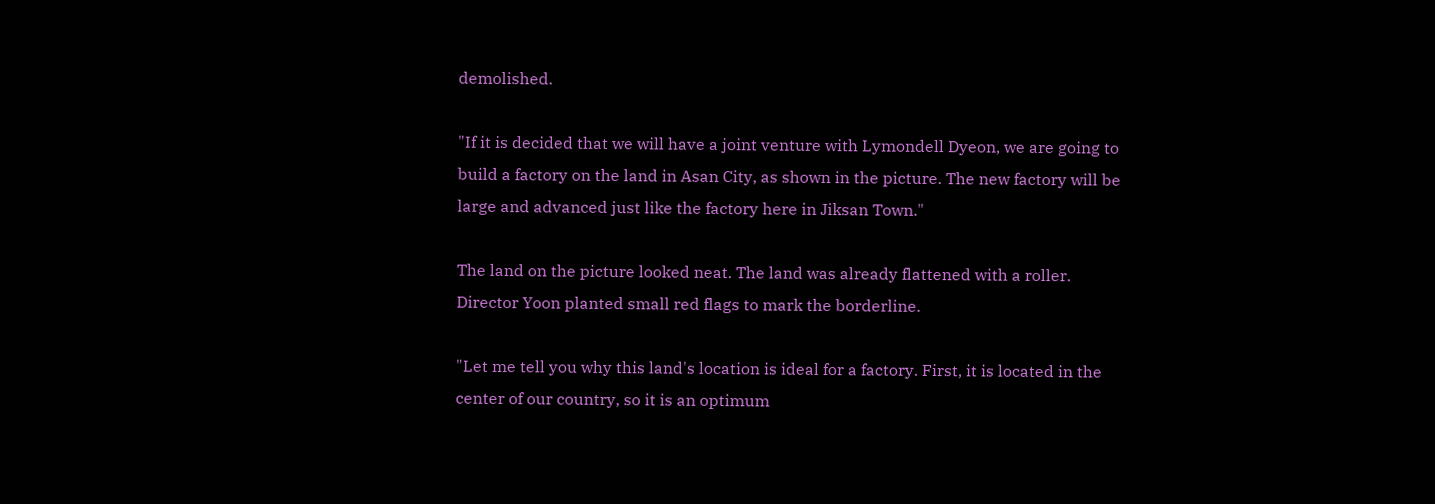demolished.

"If it is decided that we will have a joint venture with Lymondell Dyeon, we are going to build a factory on the land in Asan City, as shown in the picture. The new factory will be large and advanced just like the factory here in Jiksan Town."

The land on the picture looked neat. The land was already flattened with a roller. Director Yoon planted small red flags to mark the borderline.

"Let me tell you why this land's location is ideal for a factory. First, it is located in the center of our country, so it is an optimum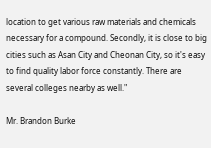location to get various raw materials and chemicals necessary for a compound. Secondly, it is close to big cities such as Asan City and Cheonan City, so it's easy to find quality labor force constantly. There are several colleges nearby as well."

Mr. Brandon Burke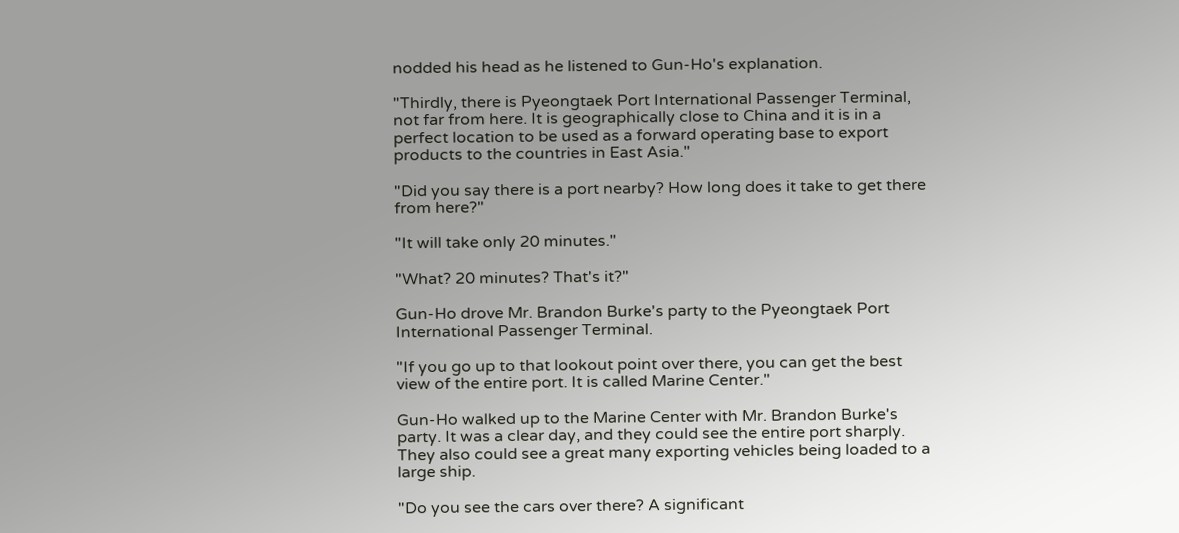nodded his head as he listened to Gun-Ho's explanation.

"Thirdly, there is Pyeongtaek Port International Passenger Terminal, not far from here. It is geographically close to China and it is in a perfect location to be used as a forward operating base to export products to the countries in East Asia."

"Did you say there is a port nearby? How long does it take to get there from here?"

"It will take only 20 minutes."

"What? 20 minutes? That's it?"

Gun-Ho drove Mr. Brandon Burke's party to the Pyeongtaek Port International Passenger Terminal.

"If you go up to that lookout point over there, you can get the best view of the entire port. It is called Marine Center."

Gun-Ho walked up to the Marine Center with Mr. Brandon Burke's party. It was a clear day, and they could see the entire port sharply. They also could see a great many exporting vehicles being loaded to a large ship.

"Do you see the cars over there? A significant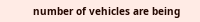number of vehicles are being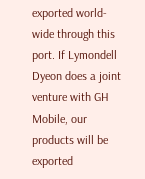exported world-wide through this port. If Lymondell Dyeon does a joint venture with GH Mobile, our products will be exported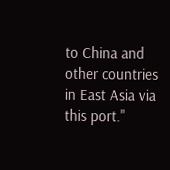to China and other countries in East Asia via this port."